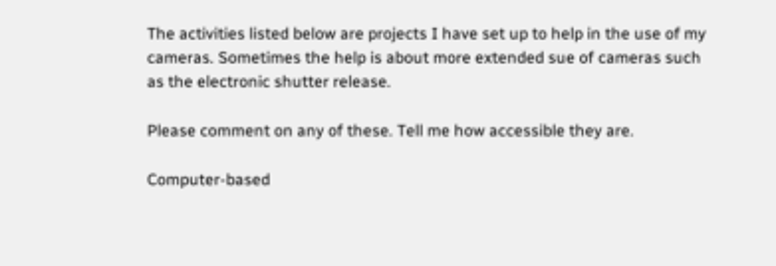The activities listed below are projects I have set up to help in the use of my cameras. Sometimes the help is about more extended sue of cameras such as the electronic shutter release.

Please comment on any of these. Tell me how accessible they are.

Computer-based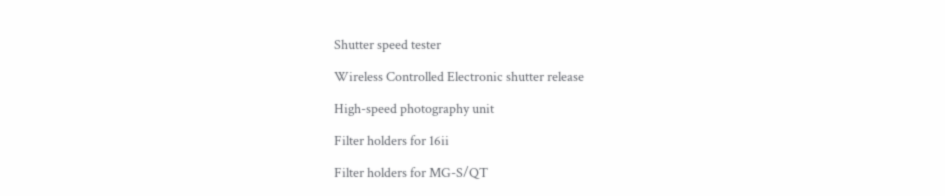Shutter speed tester

Wireless Controlled Electronic shutter release

High-speed photography unit

Filter holders for 16ii

Filter holders for MG-S/QT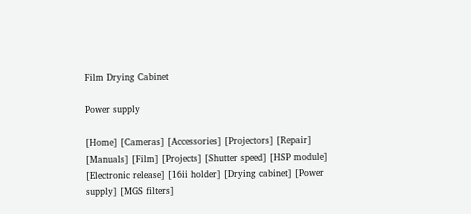Film Drying Cabinet

Power supply

[Home] [Cameras] [Accessories] [Projectors] [Repair] [Manuals] [Film] [Projects] [Shutter speed] [HSP module] [Electronic release] [16ii holder] [Drying cabinet] [Power supply] [MGS filters]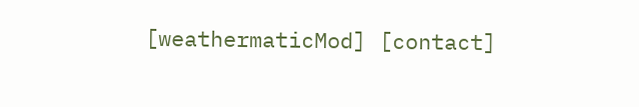[weathermaticMod] [contact]